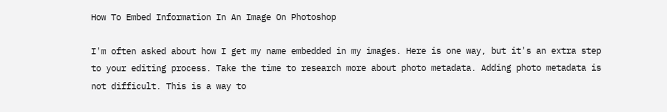How To Embed Information In An Image On Photoshop

I'm often asked about how I get my name embedded in my images. Here is one way, but it's an extra step to your editing process. Take the time to research more about photo metadata. Adding photo metadata is not difficult. This is a way to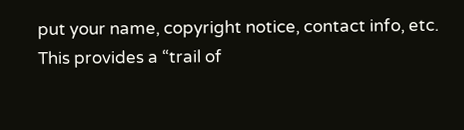put your name, copyright notice, contact info, etc. This provides a “trail of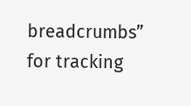breadcrumbs” for tracking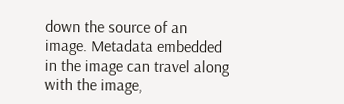down the source of an image. Metadata embedded in the image can travel along with the image,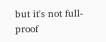but it's not full-proof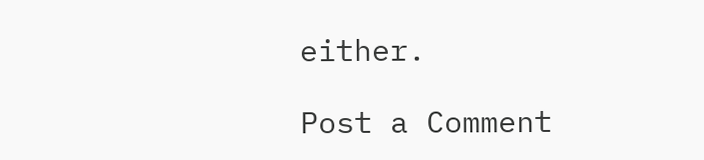either.

Post a Comment